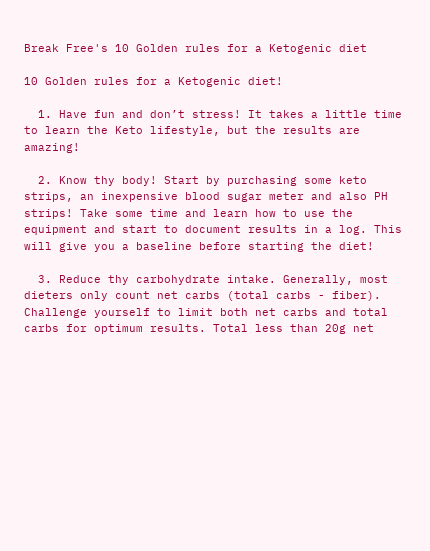Break Free's 10 Golden rules for a Ketogenic diet

10 Golden rules for a Ketogenic diet!

  1. Have fun and don’t stress! It takes a little time to learn the Keto lifestyle, but the results are amazing!

  2. Know thy body! Start by purchasing some keto strips, an inexpensive blood sugar meter and also PH strips! Take some time and learn how to use the equipment and start to document results in a log. This will give you a baseline before starting the diet!

  3. Reduce thy carbohydrate intake. Generally, most dieters only count net carbs (total carbs - fiber). Challenge yourself to limit both net carbs and total carbs for optimum results. Total less than 20g net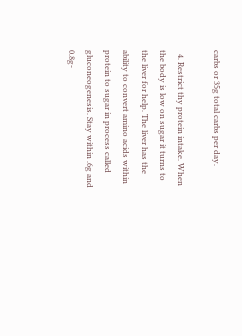carbs or 35g total carbs per day.

  4. Restrict thy protein intake. When the body is low on sugar it turns to the liver for help. The liver has the ability to convert amino acids within protein to sugar in process called gluconeogenesis. Stay within .6g and 0.8g-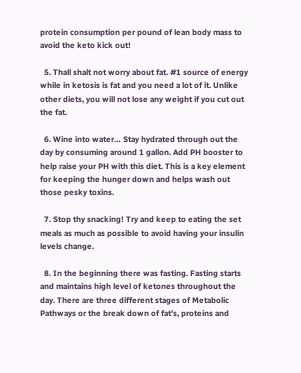protein consumption per pound of lean body mass to avoid the keto kick out!

  5. Thall shalt not worry about fat. #1 source of energy while in ketosis is fat and you need a lot of it. Unlike other diets, you will not lose any weight if you cut out the fat.

  6. Wine into water… Stay hydrated through out the day by consuming around 1 gallon. Add PH booster to help raise your PH with this diet. This is a key element for keeping the hunger down and helps wash out those pesky toxins.

  7. Stop thy snacking! Try and keep to eating the set meals as much as possible to avoid having your insulin levels change.

  8. In the beginning there was fasting. Fasting starts and maintains high level of ketones throughout the day. There are three different stages of Metabolic Pathways or the break down of fat’s, proteins and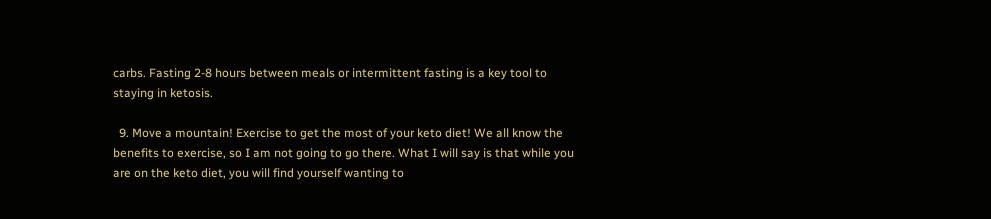carbs. Fasting 2-8 hours between meals or intermittent fasting is a key tool to staying in ketosis.

  9. Move a mountain! Exercise to get the most of your keto diet! We all know the benefits to exercise, so I am not going to go there. What I will say is that while you are on the keto diet, you will find yourself wanting to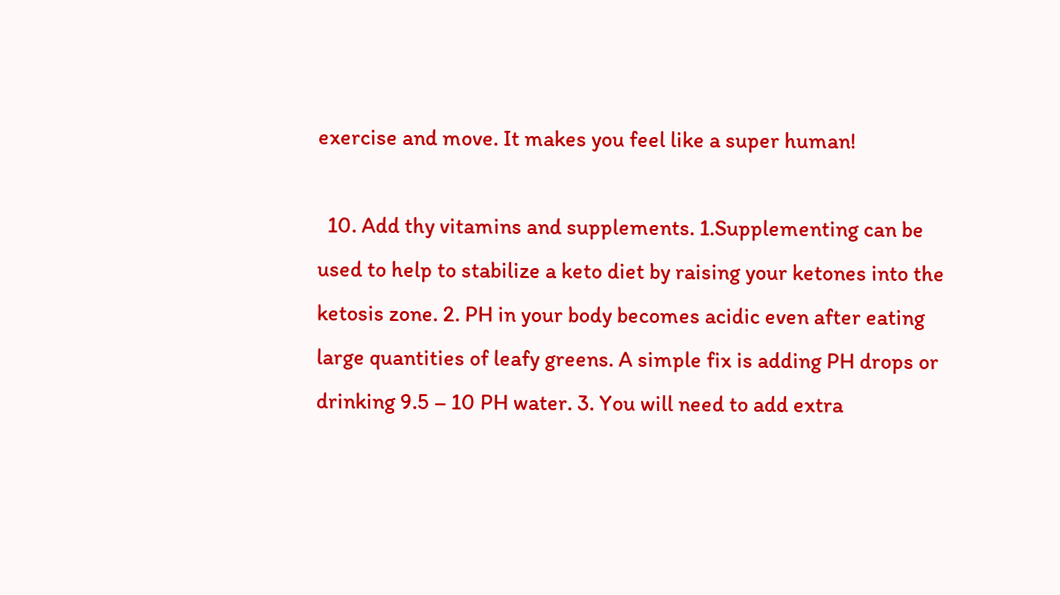exercise and move. It makes you feel like a super human!

  10. Add thy vitamins and supplements. 1.Supplementing can be used to help to stabilize a keto diet by raising your ketones into the ketosis zone. 2. PH in your body becomes acidic even after eating large quantities of leafy greens. A simple fix is adding PH drops or drinking 9.5 – 10 PH water. 3. You will need to add extra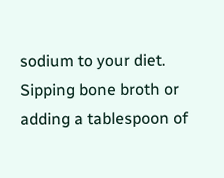sodium to your diet. Sipping bone broth or adding a tablespoon of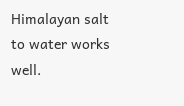Himalayan salt to water works well.